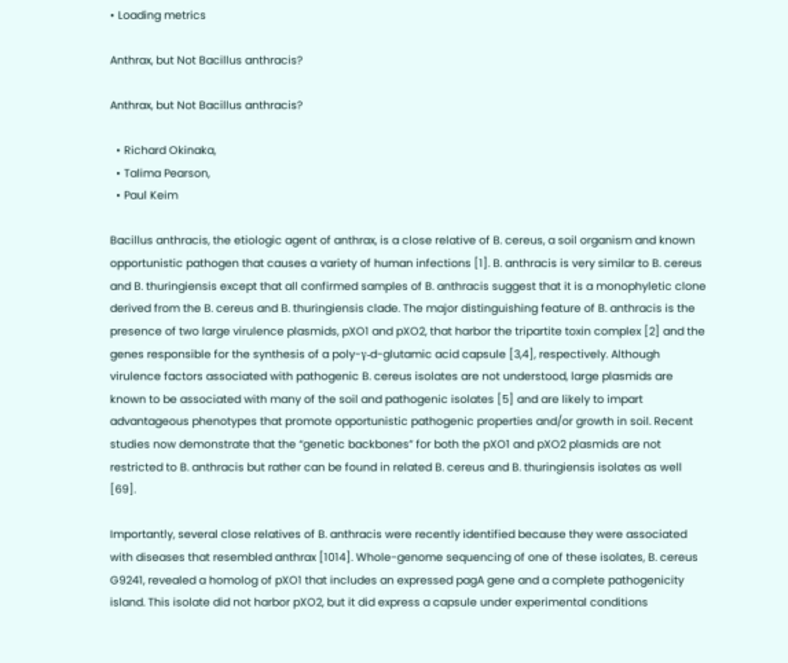• Loading metrics

Anthrax, but Not Bacillus anthracis?

Anthrax, but Not Bacillus anthracis?

  • Richard Okinaka,
  • Talima Pearson,
  • Paul Keim

Bacillus anthracis, the etiologic agent of anthrax, is a close relative of B. cereus, a soil organism and known opportunistic pathogen that causes a variety of human infections [1]. B. anthracis is very similar to B. cereus and B. thuringiensis except that all confirmed samples of B. anthracis suggest that it is a monophyletic clone derived from the B. cereus and B. thuringiensis clade. The major distinguishing feature of B. anthracis is the presence of two large virulence plasmids, pXO1 and pXO2, that harbor the tripartite toxin complex [2] and the genes responsible for the synthesis of a poly-γ-d-glutamic acid capsule [3,4], respectively. Although virulence factors associated with pathogenic B. cereus isolates are not understood, large plasmids are known to be associated with many of the soil and pathogenic isolates [5] and are likely to impart advantageous phenotypes that promote opportunistic pathogenic properties and/or growth in soil. Recent studies now demonstrate that the “genetic backbones” for both the pXO1 and pXO2 plasmids are not restricted to B. anthracis but rather can be found in related B. cereus and B. thuringiensis isolates as well [69].

Importantly, several close relatives of B. anthracis were recently identified because they were associated with diseases that resembled anthrax [1014]. Whole-genome sequencing of one of these isolates, B. cereus G9241, revealed a homolog of pXO1 that includes an expressed pagA gene and a complete pathogenicity island. This isolate did not harbor pXO2, but it did express a capsule under experimental conditions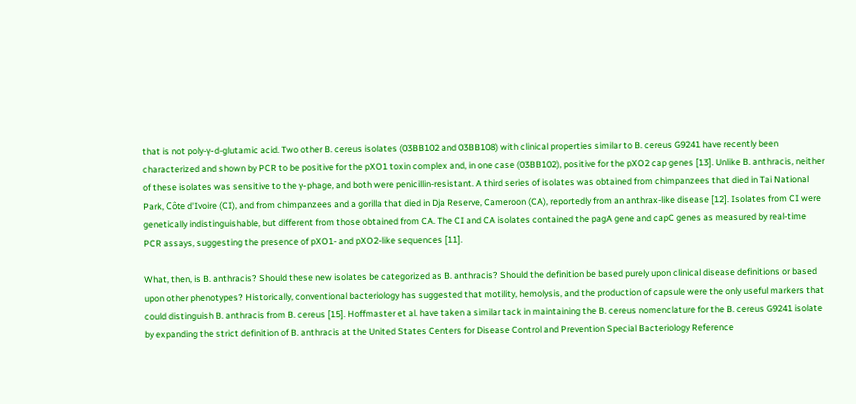that is not poly-γ-d-glutamic acid. Two other B. cereus isolates (03BB102 and 03BB108) with clinical properties similar to B. cereus G9241 have recently been characterized and shown by PCR to be positive for the pXO1 toxin complex and, in one case (03BB102), positive for the pXO2 cap genes [13]. Unlike B. anthracis, neither of these isolates was sensitive to the γ-phage, and both were penicillin-resistant. A third series of isolates was obtained from chimpanzees that died in Tai National Park, Côte d'Ivoire (CI), and from chimpanzees and a gorilla that died in Dja Reserve, Cameroon (CA), reportedly from an anthrax-like disease [12]. Isolates from CI were genetically indistinguishable, but different from those obtained from CA. The CI and CA isolates contained the pagA gene and capC genes as measured by real-time PCR assays, suggesting the presence of pXO1- and pXO2-like sequences [11].

What, then, is B. anthracis? Should these new isolates be categorized as B. anthracis? Should the definition be based purely upon clinical disease definitions or based upon other phenotypes? Historically, conventional bacteriology has suggested that motility, hemolysis, and the production of capsule were the only useful markers that could distinguish B. anthracis from B. cereus [15]. Hoffmaster et al. have taken a similar tack in maintaining the B. cereus nomenclature for the B. cereus G9241 isolate by expanding the strict definition of B. anthracis at the United States Centers for Disease Control and Prevention Special Bacteriology Reference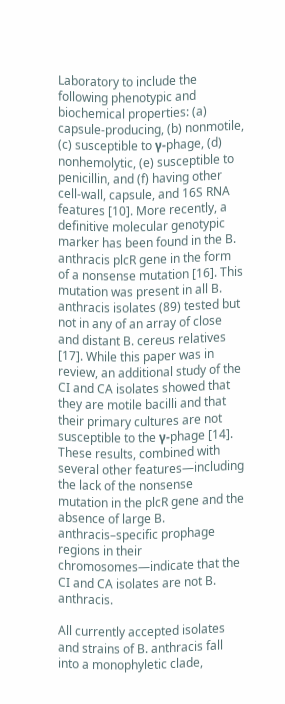Laboratory to include the following phenotypic and biochemical properties: (a) capsule-producing, (b) nonmotile, (c) susceptible to γ-phage, (d) nonhemolytic, (e) susceptible to penicillin, and (f) having other cell-wall, capsule, and 16S RNA features [10]. More recently, a definitive molecular genotypic marker has been found in the B. anthracis plcR gene in the form of a nonsense mutation [16]. This mutation was present in all B. anthracis isolates (89) tested but not in any of an array of close and distant B. cereus relatives [17]. While this paper was in review, an additional study of the CI and CA isolates showed that they are motile bacilli and that their primary cultures are not susceptible to the γ-phage [14]. These results, combined with several other features—including the lack of the nonsense mutation in the plcR gene and the absence of large B. anthracis–specific prophage regions in their chromosomes—indicate that the CI and CA isolates are not B. anthracis.

All currently accepted isolates and strains of B. anthracis fall into a monophyletic clade,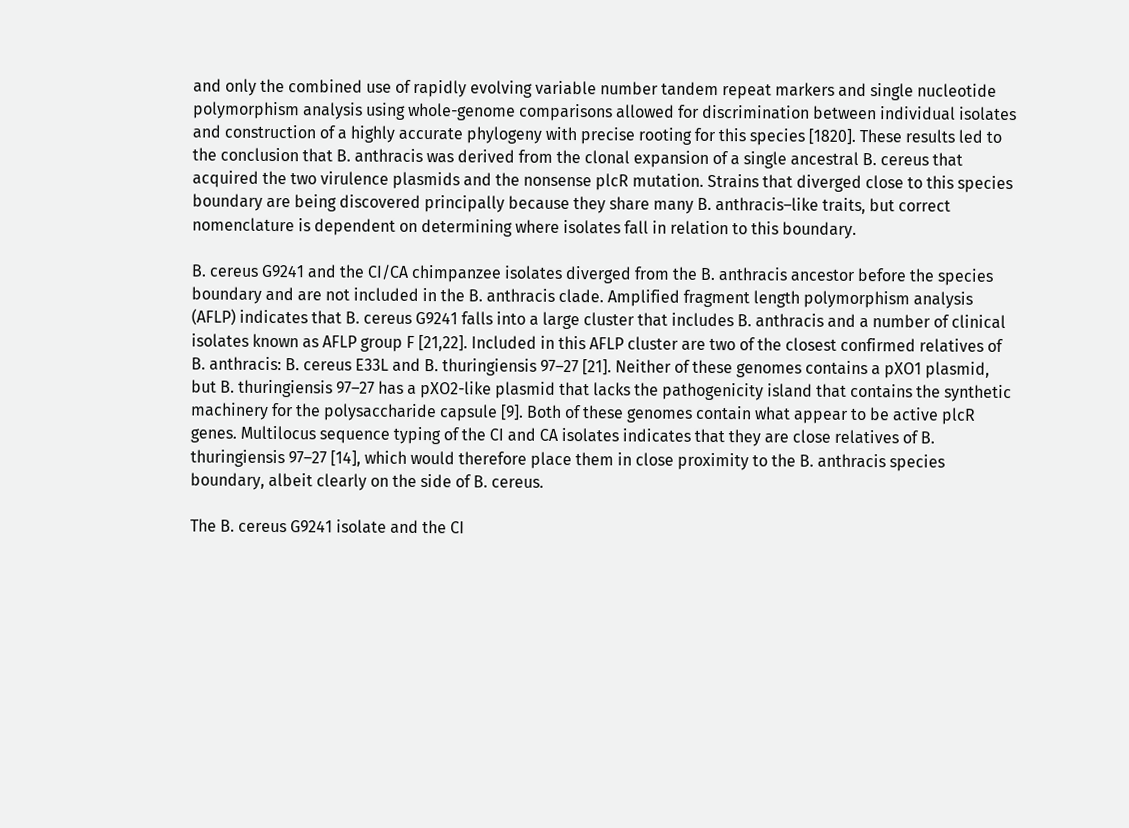and only the combined use of rapidly evolving variable number tandem repeat markers and single nucleotide polymorphism analysis using whole-genome comparisons allowed for discrimination between individual isolates and construction of a highly accurate phylogeny with precise rooting for this species [1820]. These results led to the conclusion that B. anthracis was derived from the clonal expansion of a single ancestral B. cereus that acquired the two virulence plasmids and the nonsense plcR mutation. Strains that diverged close to this species boundary are being discovered principally because they share many B. anthracis–like traits, but correct nomenclature is dependent on determining where isolates fall in relation to this boundary.

B. cereus G9241 and the CI/CA chimpanzee isolates diverged from the B. anthracis ancestor before the species boundary and are not included in the B. anthracis clade. Amplified fragment length polymorphism analysis (AFLP) indicates that B. cereus G9241 falls into a large cluster that includes B. anthracis and a number of clinical isolates known as AFLP group F [21,22]. Included in this AFLP cluster are two of the closest confirmed relatives of B. anthracis: B. cereus E33L and B. thuringiensis 97–27 [21]. Neither of these genomes contains a pXO1 plasmid, but B. thuringiensis 97–27 has a pXO2-like plasmid that lacks the pathogenicity island that contains the synthetic machinery for the polysaccharide capsule [9]. Both of these genomes contain what appear to be active plcR genes. Multilocus sequence typing of the CI and CA isolates indicates that they are close relatives of B. thuringiensis 97–27 [14], which would therefore place them in close proximity to the B. anthracis species boundary, albeit clearly on the side of B. cereus.

The B. cereus G9241 isolate and the CI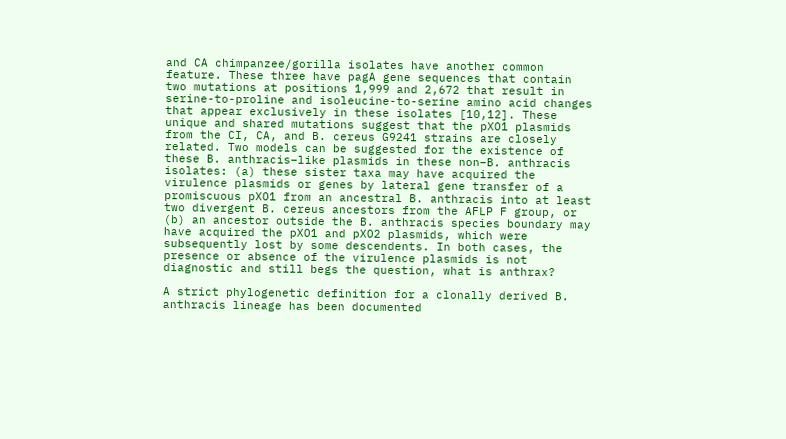and CA chimpanzee/gorilla isolates have another common feature. These three have pagA gene sequences that contain two mutations at positions 1,999 and 2,672 that result in serine-to-proline and isoleucine-to-serine amino acid changes that appear exclusively in these isolates [10,12]. These unique and shared mutations suggest that the pXO1 plasmids from the CI, CA, and B. cereus G9241 strains are closely related. Two models can be suggested for the existence of these B. anthracis–like plasmids in these non–B. anthracis isolates: (a) these sister taxa may have acquired the virulence plasmids or genes by lateral gene transfer of a promiscuous pXO1 from an ancestral B. anthracis into at least two divergent B. cereus ancestors from the AFLP F group, or (b) an ancestor outside the B. anthracis species boundary may have acquired the pXO1 and pXO2 plasmids, which were subsequently lost by some descendents. In both cases, the presence or absence of the virulence plasmids is not diagnostic and still begs the question, what is anthrax?

A strict phylogenetic definition for a clonally derived B. anthracis lineage has been documented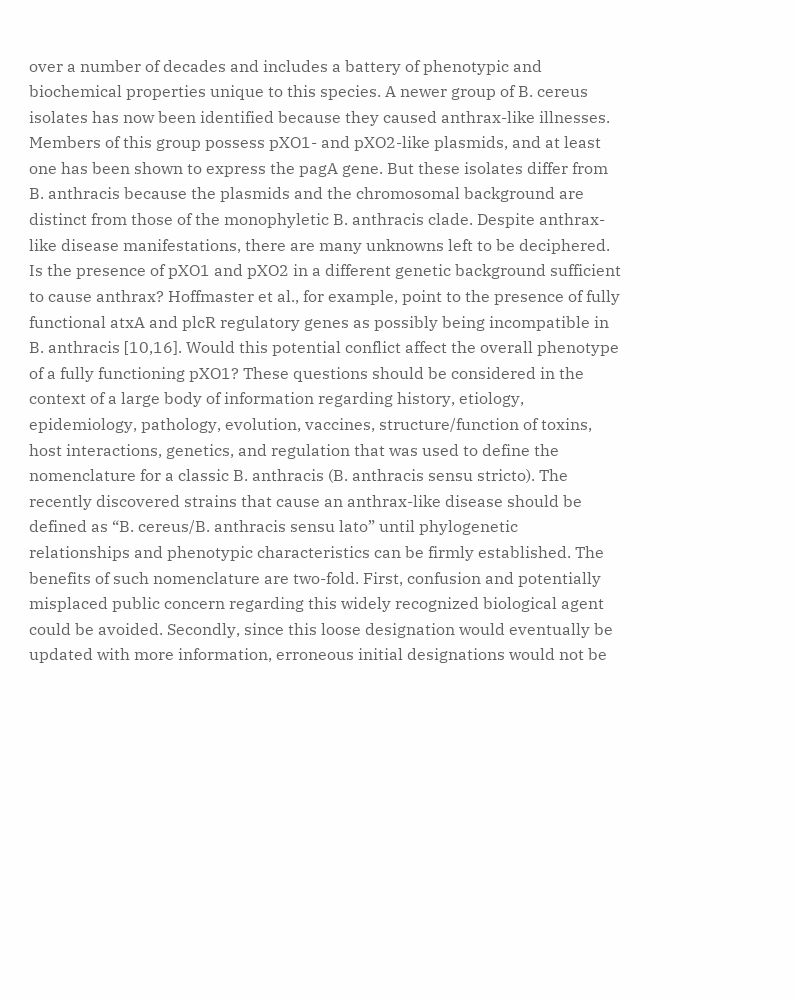over a number of decades and includes a battery of phenotypic and biochemical properties unique to this species. A newer group of B. cereus isolates has now been identified because they caused anthrax-like illnesses. Members of this group possess pXO1- and pXO2-like plasmids, and at least one has been shown to express the pagA gene. But these isolates differ from B. anthracis because the plasmids and the chromosomal background are distinct from those of the monophyletic B. anthracis clade. Despite anthrax-like disease manifestations, there are many unknowns left to be deciphered. Is the presence of pXO1 and pXO2 in a different genetic background sufficient to cause anthrax? Hoffmaster et al., for example, point to the presence of fully functional atxA and plcR regulatory genes as possibly being incompatible in B. anthracis [10,16]. Would this potential conflict affect the overall phenotype of a fully functioning pXO1? These questions should be considered in the context of a large body of information regarding history, etiology, epidemiology, pathology, evolution, vaccines, structure/function of toxins, host interactions, genetics, and regulation that was used to define the nomenclature for a classic B. anthracis (B. anthracis sensu stricto). The recently discovered strains that cause an anthrax-like disease should be defined as “B. cereus/B. anthracis sensu lato” until phylogenetic relationships and phenotypic characteristics can be firmly established. The benefits of such nomenclature are two-fold. First, confusion and potentially misplaced public concern regarding this widely recognized biological agent could be avoided. Secondly, since this loose designation would eventually be updated with more information, erroneous initial designations would not be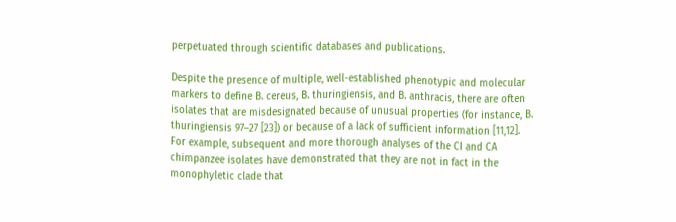perpetuated through scientific databases and publications.

Despite the presence of multiple, well-established phenotypic and molecular markers to define B. cereus, B. thuringiensis, and B. anthracis, there are often isolates that are misdesignated because of unusual properties (for instance, B. thuringiensis 97–27 [23]) or because of a lack of sufficient information [11,12]. For example, subsequent and more thorough analyses of the CI and CA chimpanzee isolates have demonstrated that they are not in fact in the monophyletic clade that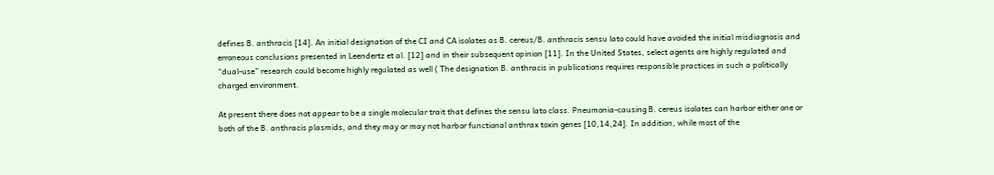defines B. anthracis [14]. An initial designation of the CI and CA isolates as B. cereus/B. anthracis sensu lato could have avoided the initial misdiagnosis and erroneous conclusions presented in Leendertz et al. [12] and in their subsequent opinion [11]. In the United States, select agents are highly regulated and “dual-use” research could become highly regulated as well ( The designation B. anthracis in publications requires responsible practices in such a politically charged environment.

At present there does not appear to be a single molecular trait that defines the sensu lato class. Pneumonia-causing B. cereus isolates can harbor either one or both of the B. anthracis plasmids, and they may or may not harbor functional anthrax toxin genes [10,14,24]. In addition, while most of the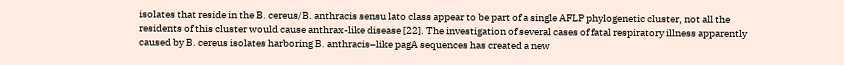isolates that reside in the B. cereus/B. anthracis sensu lato class appear to be part of a single AFLP phylogenetic cluster, not all the residents of this cluster would cause anthrax-like disease [22]. The investigation of several cases of fatal respiratory illness apparently caused by B. cereus isolates harboring B. anthracis–like pagA sequences has created a new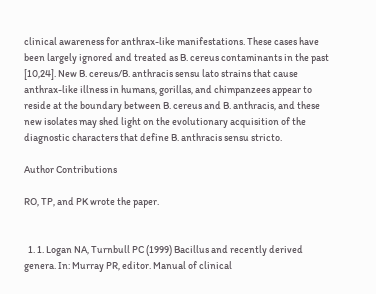clinical awareness for anthrax-like manifestations. These cases have been largely ignored and treated as B. cereus contaminants in the past [10,24]. New B. cereus/B. anthracis sensu lato strains that cause anthrax-like illness in humans, gorillas, and chimpanzees appear to reside at the boundary between B. cereus and B. anthracis, and these new isolates may shed light on the evolutionary acquisition of the diagnostic characters that define B. anthracis sensu stricto.

Author Contributions

RO, TP, and PK wrote the paper.


  1. 1. Logan NA, Turnbull PC (1999) Bacillus and recently derived genera. In: Murray PR, editor. Manual of clinical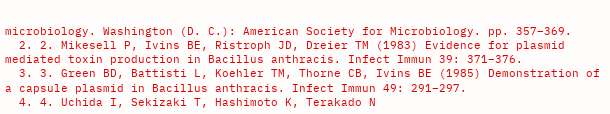microbiology. Washington (D. C.): American Society for Microbiology. pp. 357–369.
  2. 2. Mikesell P, Ivins BE, Ristroph JD, Dreier TM (1983) Evidence for plasmid mediated toxin production in Bacillus anthracis. Infect Immun 39: 371–376.
  3. 3. Green BD, Battisti L, Koehler TM, Thorne CB, Ivins BE (1985) Demonstration of a capsule plasmid in Bacillus anthracis. Infect Immun 49: 291–297.
  4. 4. Uchida I, Sekizaki T, Hashimoto K, Terakado N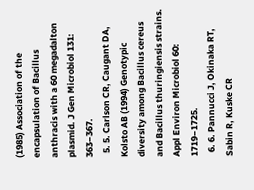(1985) Association of the encapsulation of Bacillus anthracis with a 60 megadalton plasmid. J Gen Microbiol 131: 363–367.
  5. 5. Carlson CR, Caugant DA, Kolsto AB (1994) Genotypic diversity among Bacillus cereus and Bacillus thuringiensis strains. Appl Environ Microbiol 60: 1719–1725.
  6. 6. Pannucci J, Okinaka RT, Sabin R, Kuske CR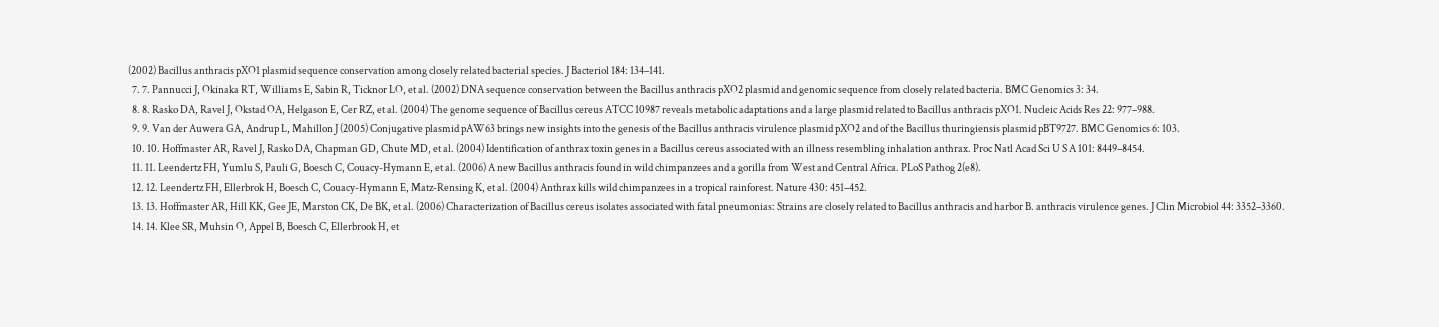(2002) Bacillus anthracis pXO1 plasmid sequence conservation among closely related bacterial species. J Bacteriol 184: 134–141.
  7. 7. Pannucci J, Okinaka RT, Williams E, Sabin R, Ticknor LO, et al. (2002) DNA sequence conservation between the Bacillus anthracis pXO2 plasmid and genomic sequence from closely related bacteria. BMC Genomics 3: 34.
  8. 8. Rasko DA, Ravel J, Okstad OA, Helgason E, Cer RZ, et al. (2004) The genome sequence of Bacillus cereus ATCC 10987 reveals metabolic adaptations and a large plasmid related to Bacillus anthracis pXO1. Nucleic Acids Res 22: 977–988.
  9. 9. Van der Auwera GA, Andrup L, Mahillon J (2005) Conjugative plasmid pAW63 brings new insights into the genesis of the Bacillus anthracis virulence plasmid pXO2 and of the Bacillus thuringiensis plasmid pBT9727. BMC Genomics 6: 103.
  10. 10. Hoffmaster AR, Ravel J, Rasko DA, Chapman GD, Chute MD, et al. (2004) Identification of anthrax toxin genes in a Bacillus cereus associated with an illness resembling inhalation anthrax. Proc Natl Acad Sci U S A 101: 8449–8454.
  11. 11. Leendertz FH, Yumlu S, Pauli G, Boesch C, Couacy-Hymann E, et al. (2006) A new Bacillus anthracis found in wild chimpanzees and a gorilla from West and Central Africa. PLoS Pathog 2(e8).
  12. 12. Leendertz FH, Ellerbrok H, Boesch C, Couacy-Hymann E, Matz-Rensing K, et al. (2004) Anthrax kills wild chimpanzees in a tropical rainforest. Nature 430: 451–452.
  13. 13. Hoffmaster AR, Hill KK, Gee JE, Marston CK, De BK, et al. (2006) Characterization of Bacillus cereus isolates associated with fatal pneumonias: Strains are closely related to Bacillus anthracis and harbor B. anthracis virulence genes. J Clin Microbiol 44: 3352–3360.
  14. 14. Klee SR, Muhsin O, Appel B, Boesch C, Ellerbrook H, et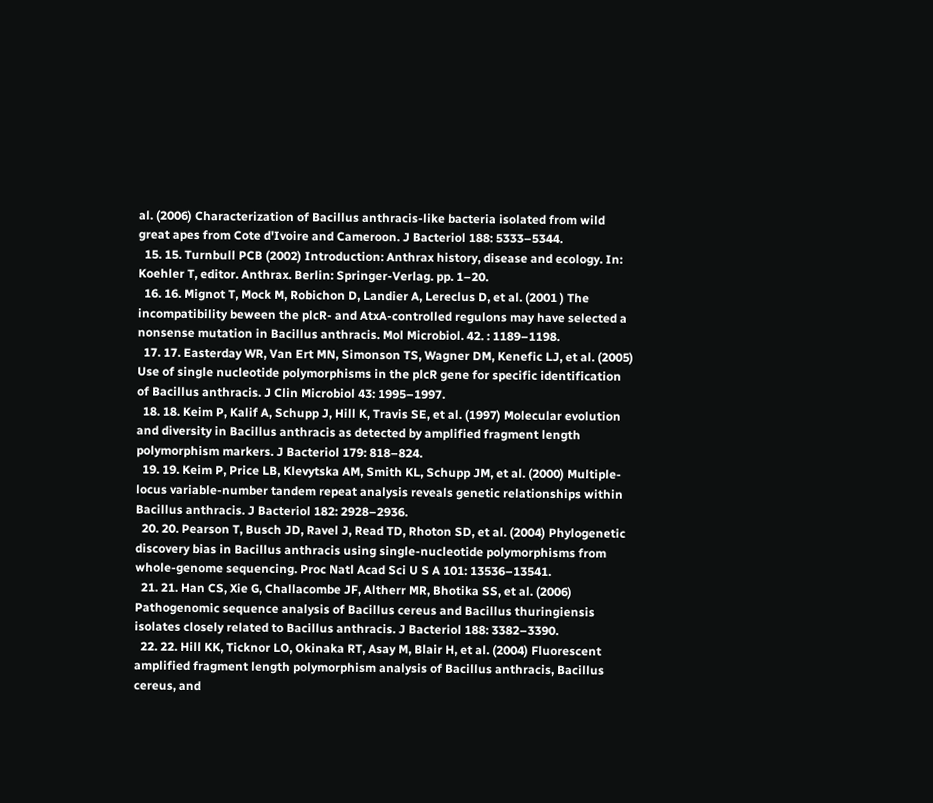al. (2006) Characterization of Bacillus anthracis-like bacteria isolated from wild great apes from Cote d'Ivoire and Cameroon. J Bacteriol 188: 5333–5344.
  15. 15. Turnbull PCB (2002) Introduction: Anthrax history, disease and ecology. In: Koehler T, editor. Anthrax. Berlin: Springer-Verlag. pp. 1–20.
  16. 16. Mignot T, Mock M, Robichon D, Landier A, Lereclus D, et al. (2001 ) The incompatibility beween the plcR- and AtxA-controlled regulons may have selected a nonsense mutation in Bacillus anthracis. Mol Microbiol. 42. : 1189–1198.
  17. 17. Easterday WR, Van Ert MN, Simonson TS, Wagner DM, Kenefic LJ, et al. (2005) Use of single nucleotide polymorphisms in the plcR gene for specific identification of Bacillus anthracis. J Clin Microbiol 43: 1995–1997.
  18. 18. Keim P, Kalif A, Schupp J, Hill K, Travis SE, et al. (1997) Molecular evolution and diversity in Bacillus anthracis as detected by amplified fragment length polymorphism markers. J Bacteriol 179: 818–824.
  19. 19. Keim P, Price LB, Klevytska AM, Smith KL, Schupp JM, et al. (2000) Multiple-locus variable-number tandem repeat analysis reveals genetic relationships within Bacillus anthracis. J Bacteriol 182: 2928–2936.
  20. 20. Pearson T, Busch JD, Ravel J, Read TD, Rhoton SD, et al. (2004) Phylogenetic discovery bias in Bacillus anthracis using single-nucleotide polymorphisms from whole-genome sequencing. Proc Natl Acad Sci U S A 101: 13536–13541.
  21. 21. Han CS, Xie G, Challacombe JF, Altherr MR, Bhotika SS, et al. (2006) Pathogenomic sequence analysis of Bacillus cereus and Bacillus thuringiensis isolates closely related to Bacillus anthracis. J Bacteriol 188: 3382–3390.
  22. 22. Hill KK, Ticknor LO, Okinaka RT, Asay M, Blair H, et al. (2004) Fluorescent amplified fragment length polymorphism analysis of Bacillus anthracis, Bacillus cereus, and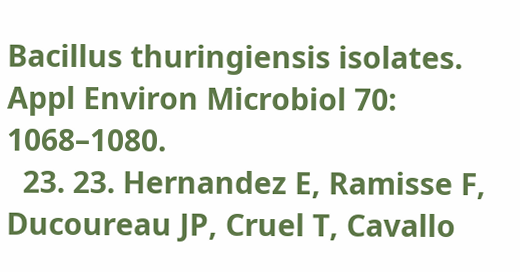Bacillus thuringiensis isolates. Appl Environ Microbiol 70: 1068–1080.
  23. 23. Hernandez E, Ramisse F, Ducoureau JP, Cruel T, Cavallo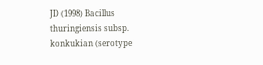JD (1998) Bacillus thuringiensis subsp. konkukian (serotype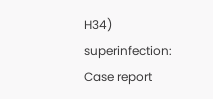H34) superinfection: Case report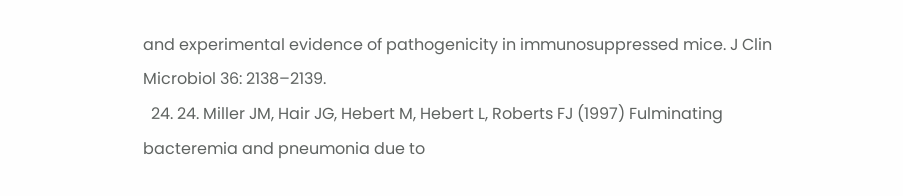and experimental evidence of pathogenicity in immunosuppressed mice. J Clin Microbiol 36: 2138–2139.
  24. 24. Miller JM, Hair JG, Hebert M, Hebert L, Roberts FJ (1997) Fulminating bacteremia and pneumonia due to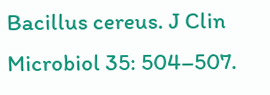Bacillus cereus. J Clin Microbiol 35: 504–507.